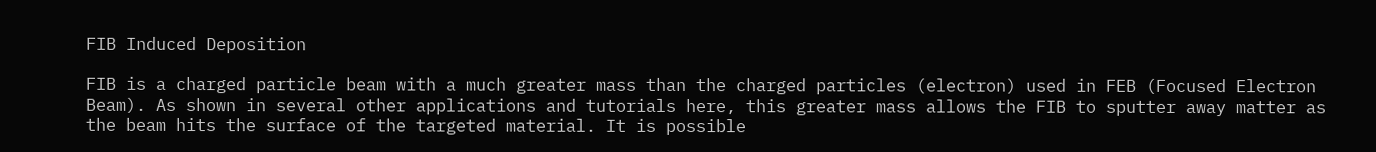FIB Induced Deposition

FIB is a charged particle beam with a much greater mass than the charged particles (electron) used in FEB (Focused Electron Beam). As shown in several other applications and tutorials here, this greater mass allows the FIB to sputter away matter as the beam hits the surface of the targeted material. It is possible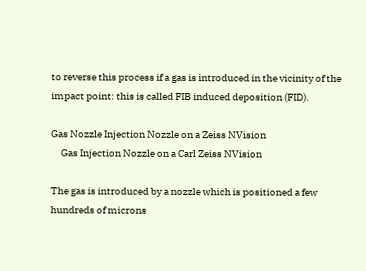to reverse this process if a gas is introduced in the vicinity of the impact point: this is called FIB induced deposition (FID).

Gas Nozzle Injection Nozzle on a Zeiss NVision
     Gas Injection Nozzle on a Carl Zeiss NVision

The gas is introduced by a nozzle which is positioned a few hundreds of microns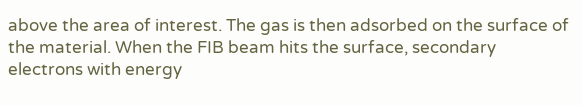above the area of interest. The gas is then adsorbed on the surface of the material. When the FIB beam hits the surface, secondary electrons with energy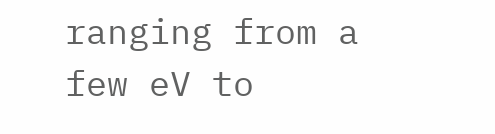ranging from a few eV to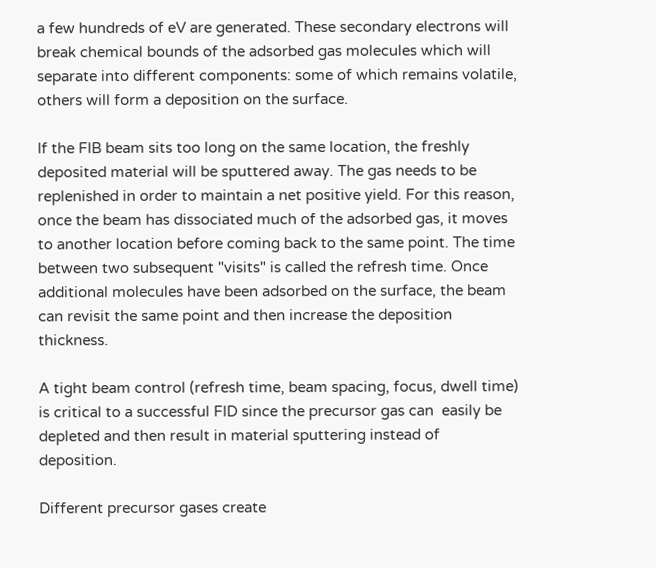a few hundreds of eV are generated. These secondary electrons will break chemical bounds of the adsorbed gas molecules which will separate into different components: some of which remains volatile, others will form a deposition on the surface.

If the FIB beam sits too long on the same location, the freshly deposited material will be sputtered away. The gas needs to be replenished in order to maintain a net positive yield. For this reason, once the beam has dissociated much of the adsorbed gas, it moves to another location before coming back to the same point. The time between two subsequent "visits" is called the refresh time. Once additional molecules have been adsorbed on the surface, the beam can revisit the same point and then increase the deposition thickness.

A tight beam control (refresh time, beam spacing, focus, dwell time) is critical to a successful FID since the precursor gas can  easily be depleted and then result in material sputtering instead of deposition.

Different precursor gases create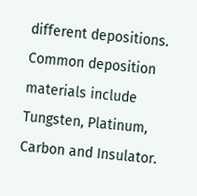different depositions. Common deposition materials include Tungsten, Platinum, Carbon and Insulator.